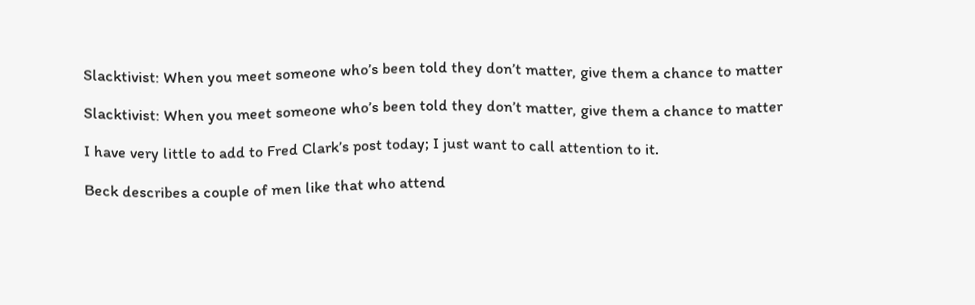Slacktivist: When you meet someone who’s been told they don’t matter, give them a chance to matter

Slacktivist: When you meet someone who’s been told they don’t matter, give them a chance to matter

I have very little to add to Fred Clark’s post today; I just want to call attention to it.

Beck describes a couple of men like that who attend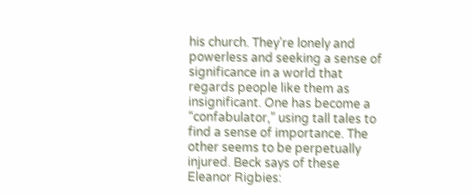his church. They’re lonely and powerless and seeking a sense of significance in a world that regards people like them as insignificant. One has become a “confabulator,” using tall tales to find a sense of importance. The other seems to be perpetually injured. Beck says of these Eleanor Rigbies: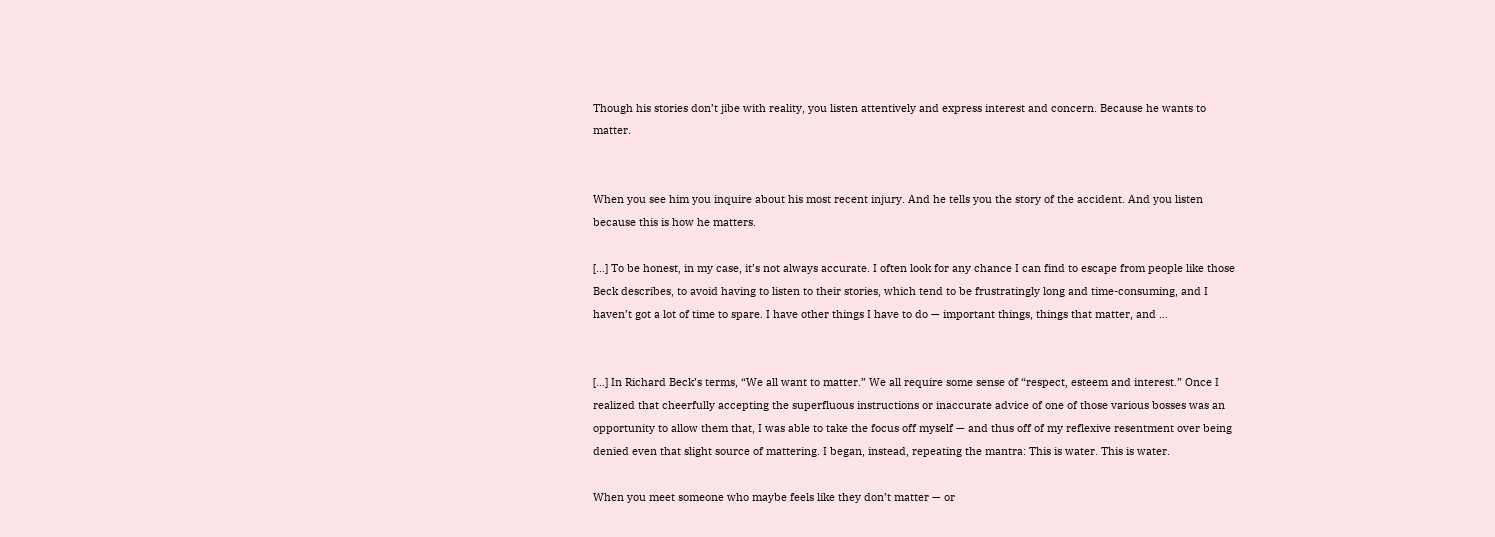Though his stories don’t jibe with reality, you listen attentively and express interest and concern. Because he wants to matter.


When you see him you inquire about his most recent injury. And he tells you the story of the accident. And you listen because this is how he matters.

[…] To be honest, in my case, it’s not always accurate. I often look for any chance I can find to escape from people like those Beck describes, to avoid having to listen to their stories, which tend to be frustratingly long and time-consuming, and I haven’t got a lot of time to spare. I have other things I have to do — important things, things that matter, and …


[…] In Richard Beck’s terms, “We all want to matter.” We all require some sense of “respect, esteem and interest.” Once I realized that cheerfully accepting the superfluous instructions or inaccurate advice of one of those various bosses was an opportunity to allow them that, I was able to take the focus off myself — and thus off of my reflexive resentment over being denied even that slight source of mattering. I began, instead, repeating the mantra: This is water. This is water.

When you meet someone who maybe feels like they don’t matter — or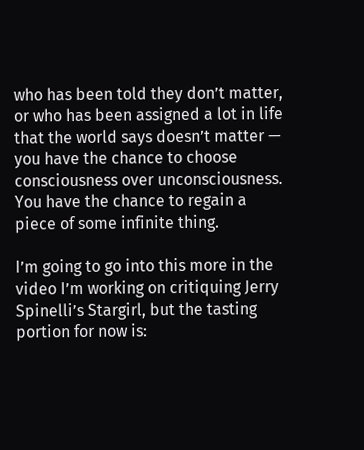who has been told they don’t matter, or who has been assigned a lot in life that the world says doesn’t matter — you have the chance to choose consciousness over unconsciousness. You have the chance to regain a piece of some infinite thing.

I’m going to go into this more in the video I’m working on critiquing Jerry Spinelli’s Stargirl, but the tasting portion for now is: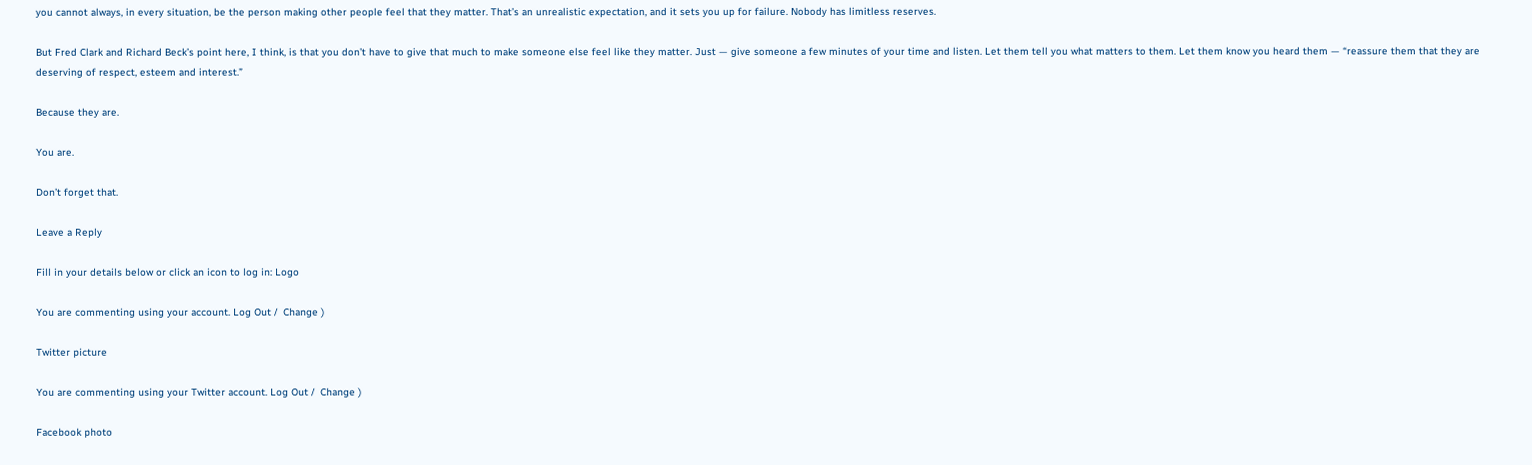you cannot always, in every situation, be the person making other people feel that they matter. That’s an unrealistic expectation, and it sets you up for failure. Nobody has limitless reserves.

But Fred Clark and Richard Beck’s point here, I think, is that you don’t have to give that much to make someone else feel like they matter. Just — give someone a few minutes of your time and listen. Let them tell you what matters to them. Let them know you heard them — “reassure them that they are deserving of respect, esteem and interest.”

Because they are.

You are.

Don’t forget that.

Leave a Reply

Fill in your details below or click an icon to log in: Logo

You are commenting using your account. Log Out /  Change )

Twitter picture

You are commenting using your Twitter account. Log Out /  Change )

Facebook photo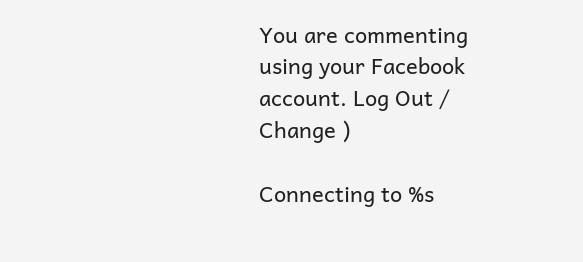You are commenting using your Facebook account. Log Out /  Change )

Connecting to %s